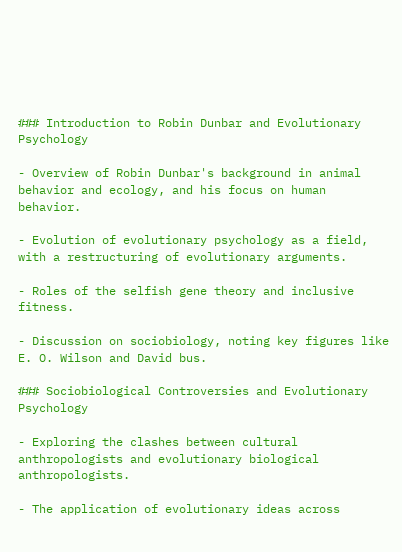### Introduction to Robin Dunbar and Evolutionary Psychology

- Overview of Robin Dunbar's background in animal behavior and ecology, and his focus on human behavior.

- Evolution of evolutionary psychology as a field, with a restructuring of evolutionary arguments.

- Roles of the selfish gene theory and inclusive fitness.

- Discussion on sociobiology, noting key figures like E. O. Wilson and David bus.

### Sociobiological Controversies and Evolutionary Psychology

- Exploring the clashes between cultural anthropologists and evolutionary biological anthropologists.

- The application of evolutionary ideas across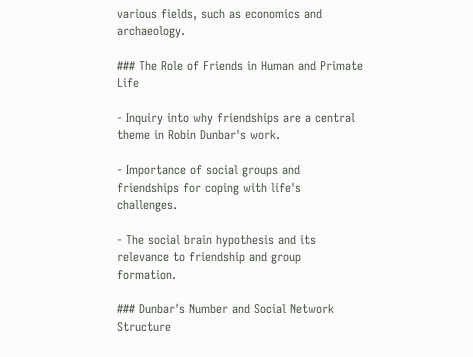various fields, such as economics and archaeology.

### The Role of Friends in Human and Primate Life

- Inquiry into why friendships are a central theme in Robin Dunbar's work.

- Importance of social groups and friendships for coping with life's challenges.

- The social brain hypothesis and its relevance to friendship and group formation.

### Dunbar's Number and Social Network Structure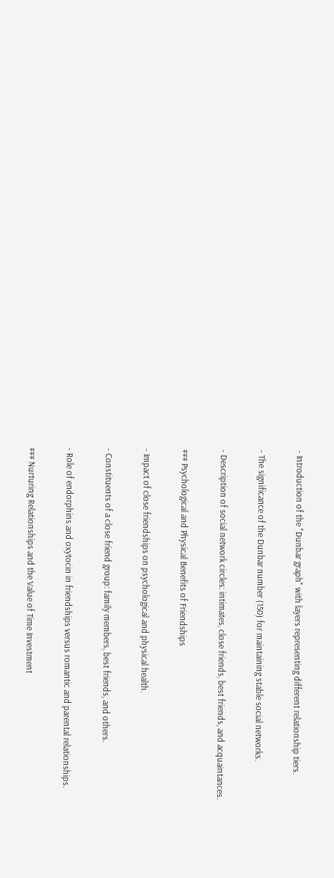- Introduction of the "Dunbar graph" with layers representing different relationship tiers.

- The significance of the Dunbar number (150) for maintaining stable social networks.

- Description of social network circles: intimates, close friends, best friends, and acquaintances.

### Psychological and Physical Benefits of Friendships

- Impact of close friendships on psychological and physical health.

- Constituents of a close friend group: family members, best friends, and others.

- Role of endorphins and oxytocin in friendships versus romantic and parental relationships.

### Nurturing Relationships and the Value of Time Investment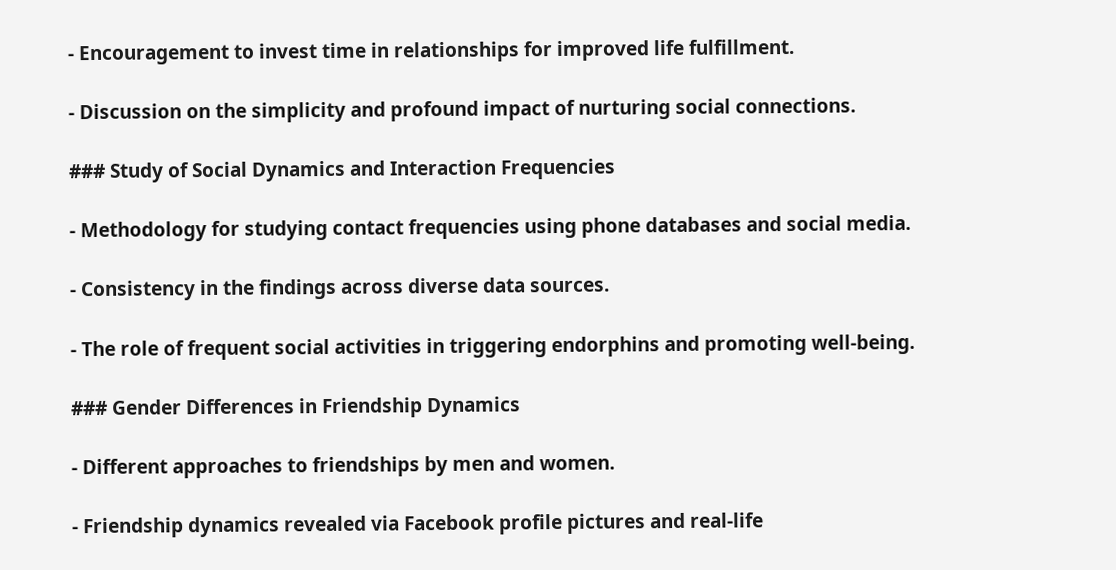- Encouragement to invest time in relationships for improved life fulfillment.

- Discussion on the simplicity and profound impact of nurturing social connections.

### Study of Social Dynamics and Interaction Frequencies

- Methodology for studying contact frequencies using phone databases and social media.

- Consistency in the findings across diverse data sources.

- The role of frequent social activities in triggering endorphins and promoting well-being.

### Gender Differences in Friendship Dynamics

- Different approaches to friendships by men and women.

- Friendship dynamics revealed via Facebook profile pictures and real-life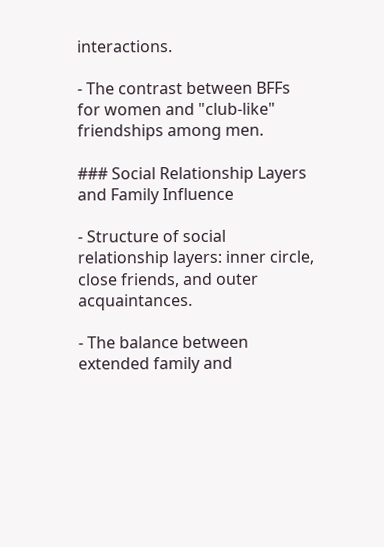interactions.

- The contrast between BFFs for women and "club-like" friendships among men.

### Social Relationship Layers and Family Influence

- Structure of social relationship layers: inner circle, close friends, and outer acquaintances.

- The balance between extended family and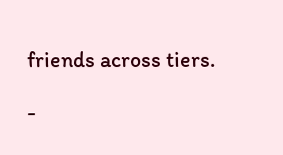friends across tiers.

-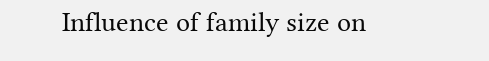Influence of family size on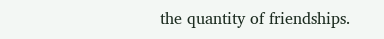the quantity of friendships.